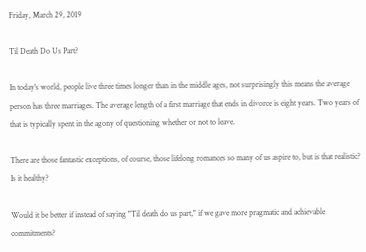Friday, March 29, 2019

Til Death Do Us Part?

In today's world, people live three times longer than in the middle ages, not surprisingly this means the average person has three marriages. The average length of a first marriage that ends in divorce is eight years. Two years of that is typically spent in the agony of questioning whether or not to leave.

There are those fantastic exceptions, of course, those lifelong romances so many of us aspire to, but is that realistic? Is it healthy?

Would it be better if instead of saying "Til death do us part," if we gave more pragmatic and achievable commitments?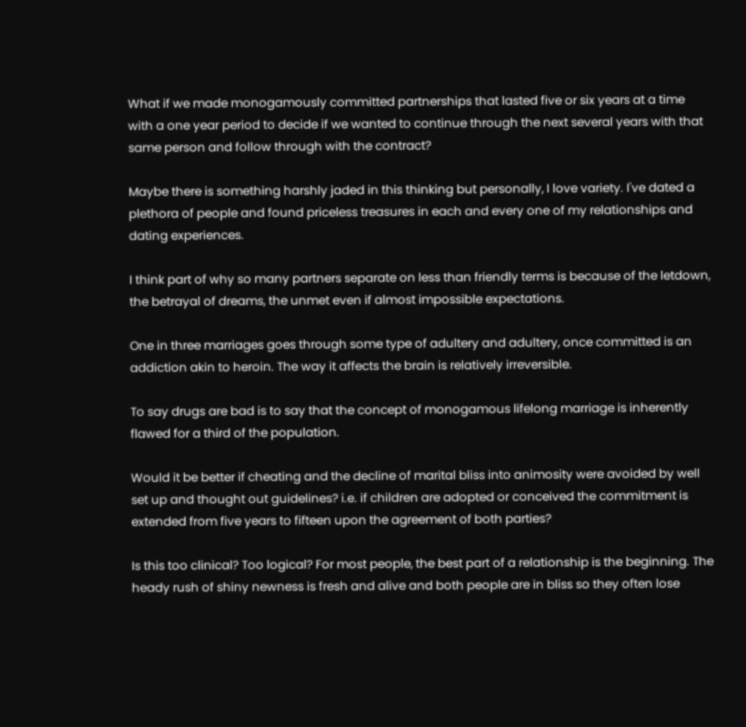What if we made monogamously committed partnerships that lasted five or six years at a time with a one year period to decide if we wanted to continue through the next several years with that same person and follow through with the contract?

Maybe there is something harshly jaded in this thinking but personally, I love variety. I've dated a plethora of people and found priceless treasures in each and every one of my relationships and dating experiences.

I think part of why so many partners separate on less than friendly terms is because of the letdown, the betrayal of dreams, the unmet even if almost impossible expectations.

One in three marriages goes through some type of adultery and adultery, once committed is an addiction akin to heroin. The way it affects the brain is relatively irreversible.

To say drugs are bad is to say that the concept of monogamous lifelong marriage is inherently flawed for a third of the population.

Would it be better if cheating and the decline of marital bliss into animosity were avoided by well set up and thought out guidelines? i.e. if children are adopted or conceived the commitment is extended from five years to fifteen upon the agreement of both parties?

Is this too clinical? Too logical? For most people, the best part of a relationship is the beginning. The heady rush of shiny newness is fresh and alive and both people are in bliss so they often lose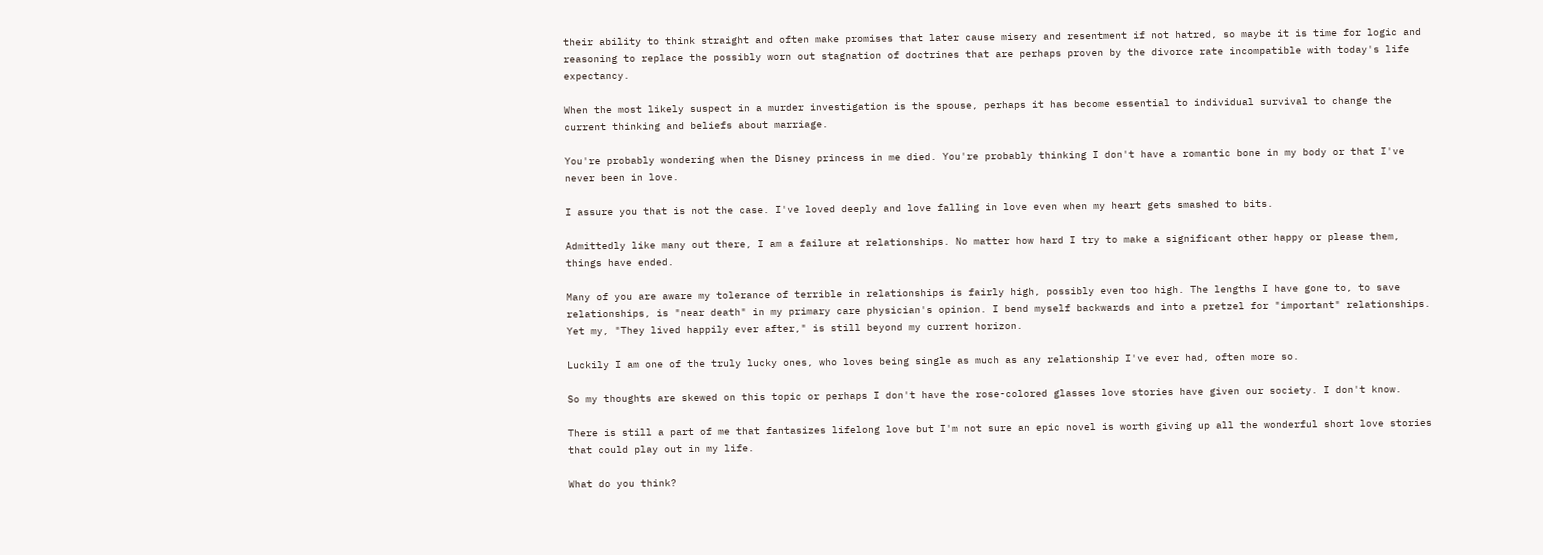their ability to think straight and often make promises that later cause misery and resentment if not hatred, so maybe it is time for logic and reasoning to replace the possibly worn out stagnation of doctrines that are perhaps proven by the divorce rate incompatible with today's life expectancy.

When the most likely suspect in a murder investigation is the spouse, perhaps it has become essential to individual survival to change the current thinking and beliefs about marriage.

You're probably wondering when the Disney princess in me died. You're probably thinking I don't have a romantic bone in my body or that I've never been in love.

I assure you that is not the case. I've loved deeply and love falling in love even when my heart gets smashed to bits.

Admittedly like many out there, I am a failure at relationships. No matter how hard I try to make a significant other happy or please them, things have ended.

Many of you are aware my tolerance of terrible in relationships is fairly high, possibly even too high. The lengths I have gone to, to save relationships, is "near death" in my primary care physician's opinion. I bend myself backwards and into a pretzel for "important" relationships. Yet my, "They lived happily ever after," is still beyond my current horizon.

Luckily I am one of the truly lucky ones, who loves being single as much as any relationship I've ever had, often more so.

So my thoughts are skewed on this topic or perhaps I don't have the rose-colored glasses love stories have given our society. I don't know.

There is still a part of me that fantasizes lifelong love but I'm not sure an epic novel is worth giving up all the wonderful short love stories that could play out in my life.

What do you think?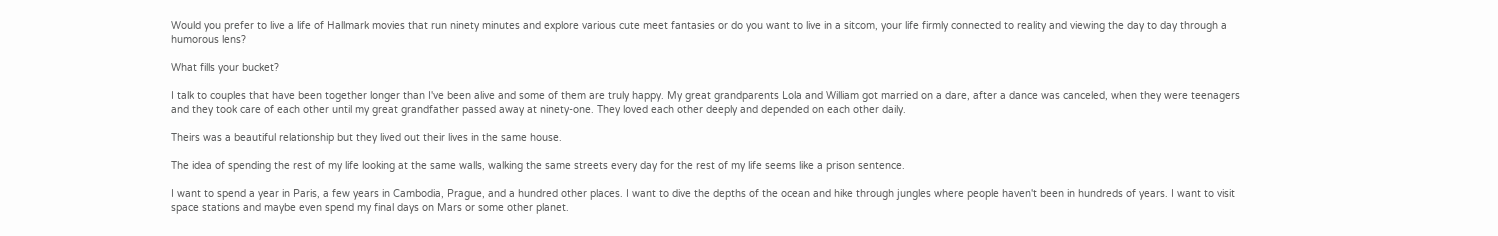Would you prefer to live a life of Hallmark movies that run ninety minutes and explore various cute meet fantasies or do you want to live in a sitcom, your life firmly connected to reality and viewing the day to day through a humorous lens?

What fills your bucket?

I talk to couples that have been together longer than I've been alive and some of them are truly happy. My great grandparents Lola and William got married on a dare, after a dance was canceled, when they were teenagers and they took care of each other until my great grandfather passed away at ninety-one. They loved each other deeply and depended on each other daily.

Theirs was a beautiful relationship but they lived out their lives in the same house.

The idea of spending the rest of my life looking at the same walls, walking the same streets every day for the rest of my life seems like a prison sentence.

I want to spend a year in Paris, a few years in Cambodia, Prague, and a hundred other places. I want to dive the depths of the ocean and hike through jungles where people haven't been in hundreds of years. I want to visit space stations and maybe even spend my final days on Mars or some other planet.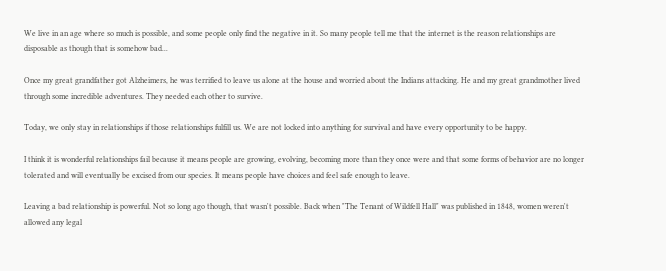We live in an age where so much is possible, and some people only find the negative in it. So many people tell me that the internet is the reason relationships are disposable as though that is somehow bad...

Once my great grandfather got Alzheimers, he was terrified to leave us alone at the house and worried about the Indians attacking. He and my great grandmother lived through some incredible adventures. They needed each other to survive.

Today, we only stay in relationships if those relationships fulfill us. We are not locked into anything for survival and have every opportunity to be happy.

I think it is wonderful relationships fail because it means people are growing, evolving, becoming more than they once were and that some forms of behavior are no longer tolerated and will eventually be excised from our species. It means people have choices and feel safe enough to leave.

Leaving a bad relationship is powerful. Not so long ago though, that wasn't possible. Back when "The Tenant of Wildfell Hall" was published in 1848, women weren't allowed any legal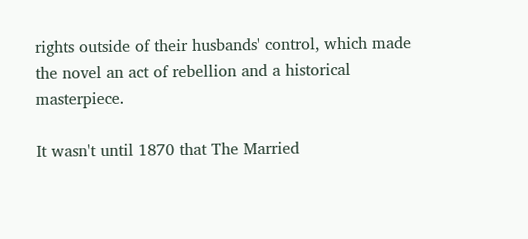rights outside of their husbands' control, which made the novel an act of rebellion and a historical masterpiece.

It wasn't until 1870 that The Married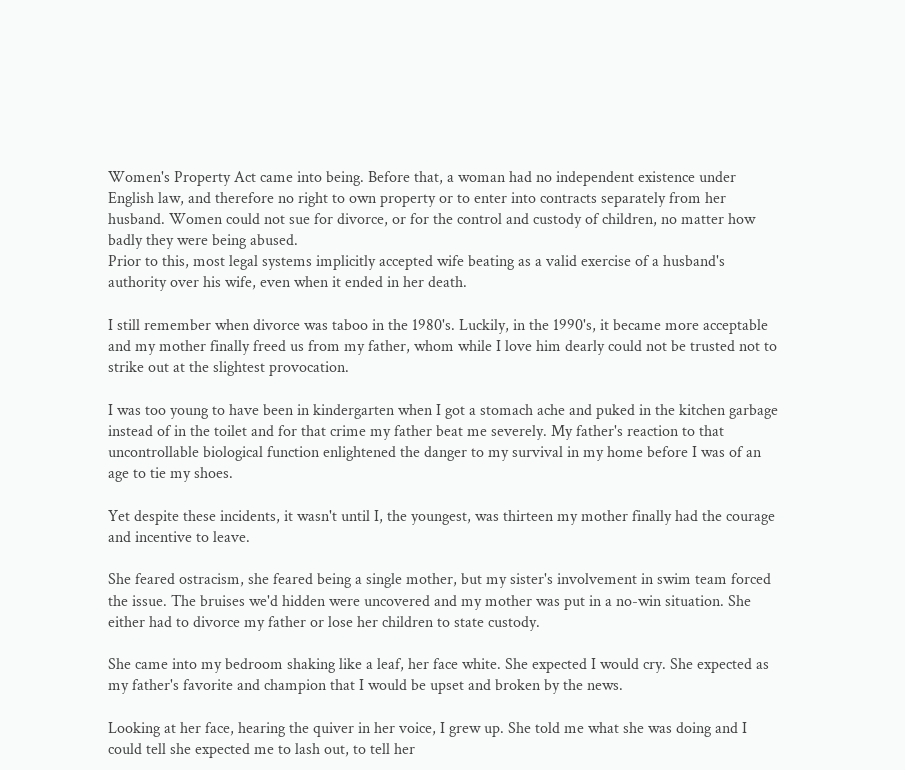Women's Property Act came into being. Before that, a woman had no independent existence under English law, and therefore no right to own property or to enter into contracts separately from her husband. Women could not sue for divorce, or for the control and custody of children, no matter how badly they were being abused.
Prior to this, most legal systems implicitly accepted wife beating as a valid exercise of a husband's authority over his wife, even when it ended in her death.

I still remember when divorce was taboo in the 1980's. Luckily, in the 1990's, it became more acceptable and my mother finally freed us from my father, whom while I love him dearly could not be trusted not to strike out at the slightest provocation.

I was too young to have been in kindergarten when I got a stomach ache and puked in the kitchen garbage instead of in the toilet and for that crime my father beat me severely. My father's reaction to that uncontrollable biological function enlightened the danger to my survival in my home before I was of an age to tie my shoes.

Yet despite these incidents, it wasn't until I, the youngest, was thirteen my mother finally had the courage and incentive to leave.

She feared ostracism, she feared being a single mother, but my sister's involvement in swim team forced the issue. The bruises we'd hidden were uncovered and my mother was put in a no-win situation. She either had to divorce my father or lose her children to state custody.

She came into my bedroom shaking like a leaf, her face white. She expected I would cry. She expected as my father's favorite and champion that I would be upset and broken by the news.

Looking at her face, hearing the quiver in her voice, I grew up. She told me what she was doing and I could tell she expected me to lash out, to tell her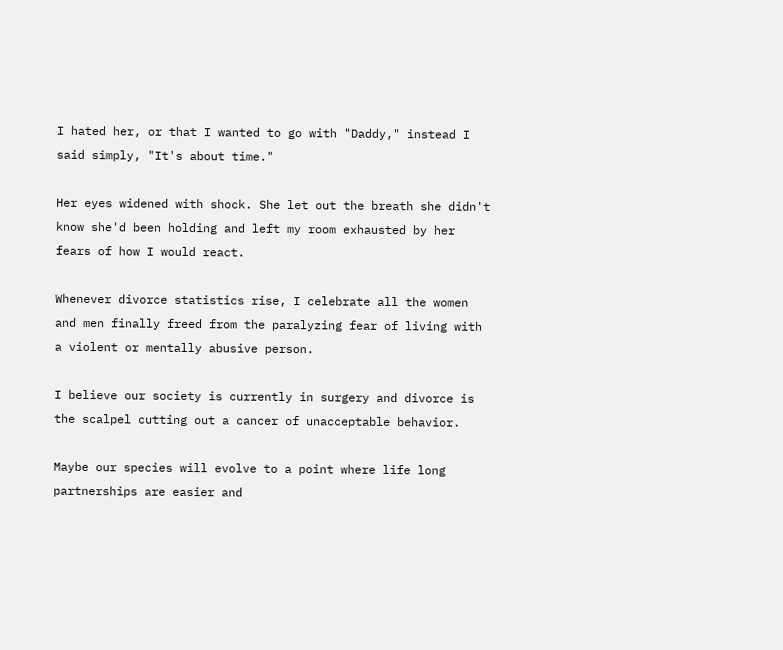I hated her, or that I wanted to go with "Daddy," instead I said simply, "It's about time."

Her eyes widened with shock. She let out the breath she didn't know she'd been holding and left my room exhausted by her fears of how I would react.

Whenever divorce statistics rise, I celebrate all the women and men finally freed from the paralyzing fear of living with a violent or mentally abusive person.

I believe our society is currently in surgery and divorce is the scalpel cutting out a cancer of unacceptable behavior.

Maybe our species will evolve to a point where life long partnerships are easier and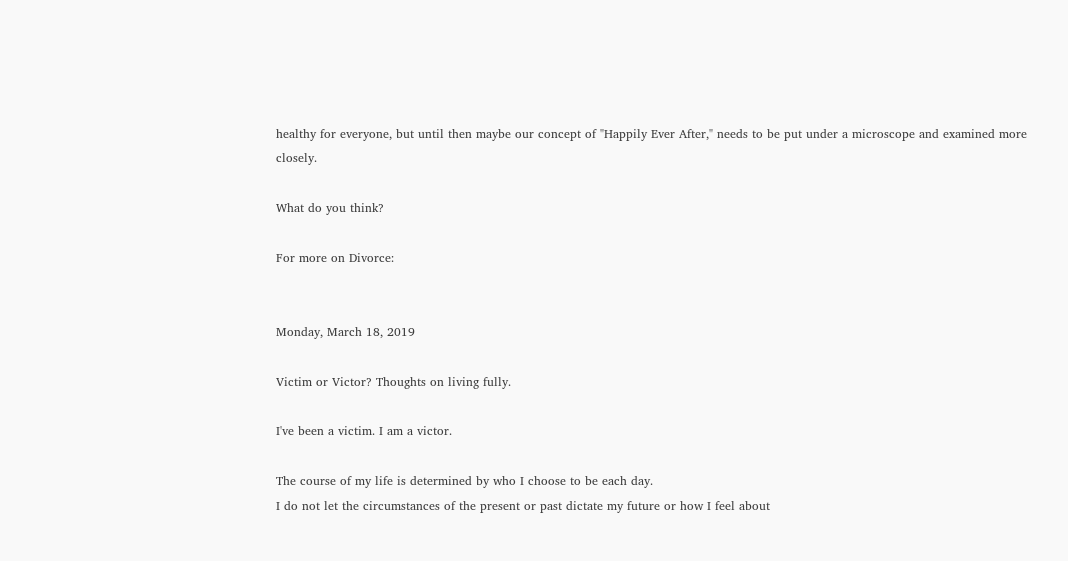healthy for everyone, but until then maybe our concept of "Happily Ever After," needs to be put under a microscope and examined more closely.

What do you think?

For more on Divorce:


Monday, March 18, 2019

Victim or Victor? Thoughts on living fully.

I've been a victim. I am a victor.

The course of my life is determined by who I choose to be each day.
I do not let the circumstances of the present or past dictate my future or how I feel about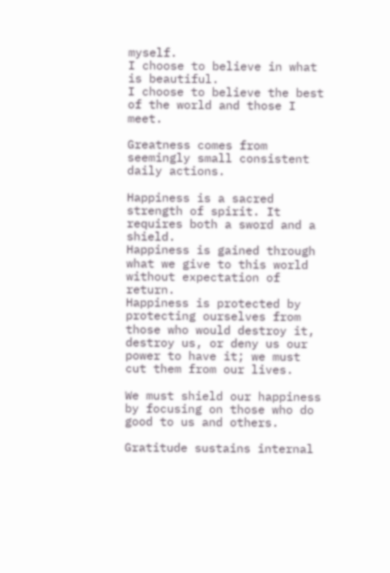myself.
I choose to believe in what is beautiful.
I choose to believe the best of the world and those I meet.

Greatness comes from seemingly small consistent daily actions.

Happiness is a sacred strength of spirit. It requires both a sword and a shield.
Happiness is gained through what we give to this world without expectation of return.
Happiness is protected by protecting ourselves from those who would destroy it, destroy us, or deny us our power to have it; we must cut them from our lives.

We must shield our happiness by focusing on those who do good to us and others.

Gratitude sustains internal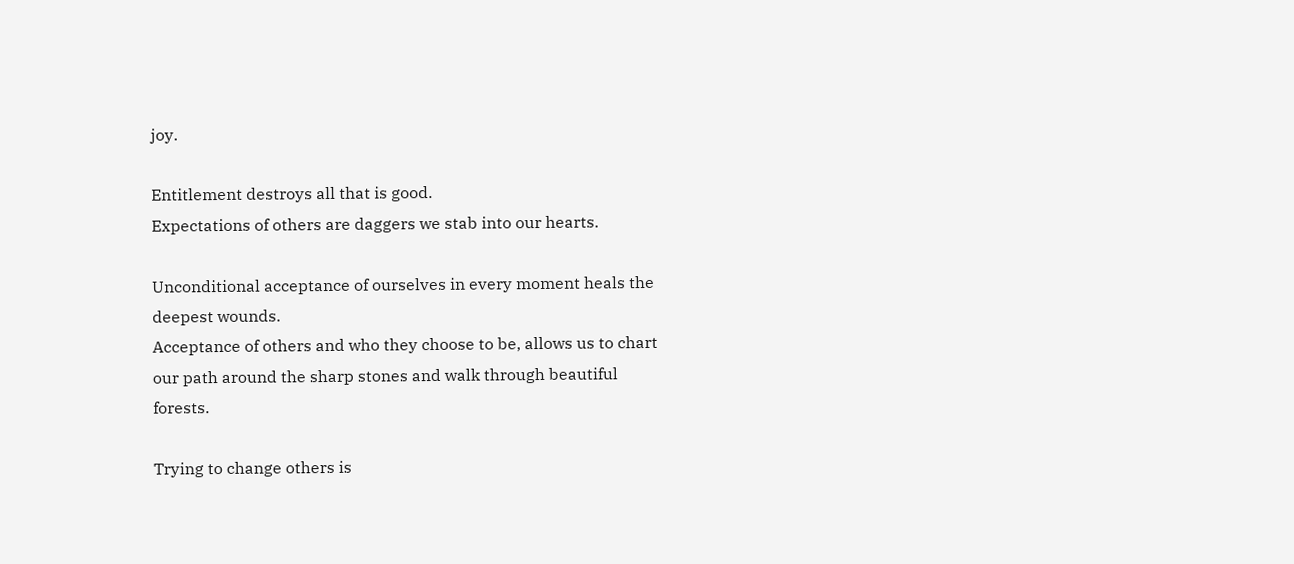joy.

Entitlement destroys all that is good.
Expectations of others are daggers we stab into our hearts.

Unconditional acceptance of ourselves in every moment heals the deepest wounds.
Acceptance of others and who they choose to be, allows us to chart our path around the sharp stones and walk through beautiful forests.

Trying to change others is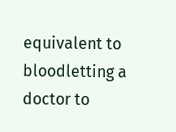equivalent to bloodletting a doctor to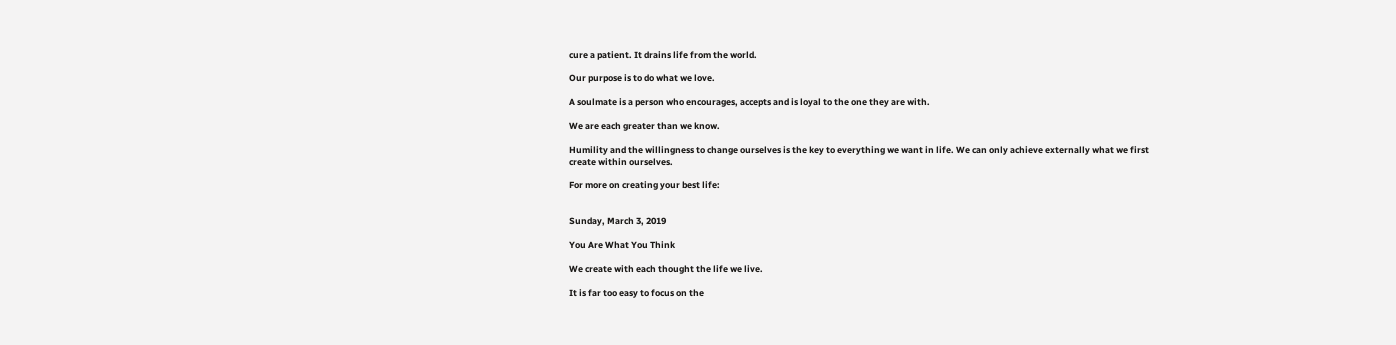cure a patient. It drains life from the world.

Our purpose is to do what we love.

A soulmate is a person who encourages, accepts and is loyal to the one they are with.

We are each greater than we know.

Humility and the willingness to change ourselves is the key to everything we want in life. We can only achieve externally what we first create within ourselves.

For more on creating your best life:


Sunday, March 3, 2019

You Are What You Think

We create with each thought the life we live.

It is far too easy to focus on the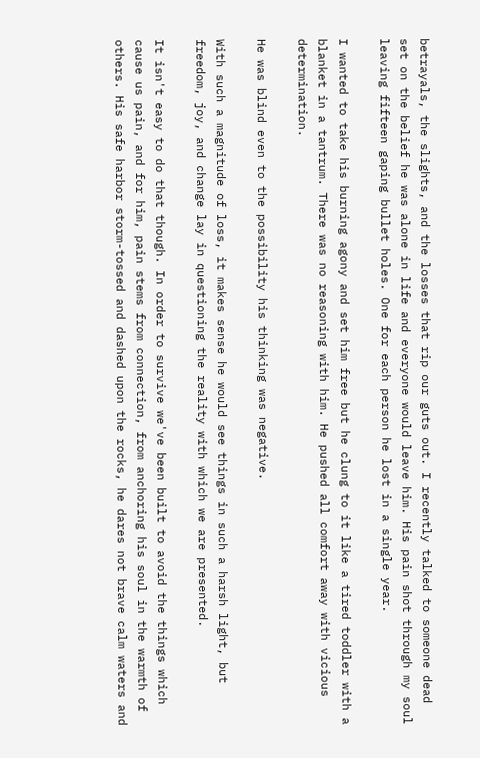betrayals, the slights, and the losses that rip our guts out. I recently talked to someone dead set on the belief he was alone in life and everyone would leave him. His pain shot through my soul leaving fifteen gaping bullet holes. One for each person he lost in a single year.

I wanted to take his burning agony and set him free but he clung to it like a tired toddler with a blanket in a tantrum. There was no reasoning with him. He pushed all comfort away with vicious determination.

He was blind even to the possibility his thinking was negative.

With such a magnitude of loss, it makes sense he would see things in such a harsh light, but freedom, joy, and change lay in questioning the reality with which we are presented.

It isn't easy to do that though. In order to survive we've been built to avoid the things which cause us pain, and for him, pain stems from connection, from anchoring his soul in the warmth of others. His safe harbor storm-tossed and dashed upon the rocks, he dares not brave calm waters and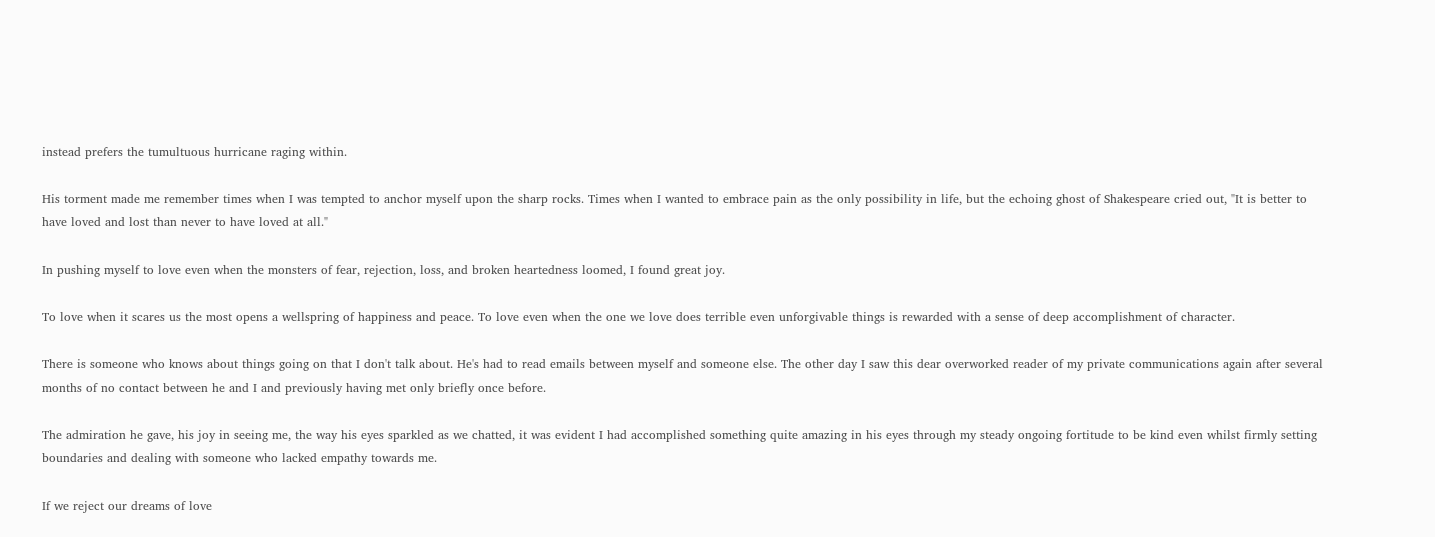instead prefers the tumultuous hurricane raging within.

His torment made me remember times when I was tempted to anchor myself upon the sharp rocks. Times when I wanted to embrace pain as the only possibility in life, but the echoing ghost of Shakespeare cried out, "It is better to have loved and lost than never to have loved at all."

In pushing myself to love even when the monsters of fear, rejection, loss, and broken heartedness loomed, I found great joy.

To love when it scares us the most opens a wellspring of happiness and peace. To love even when the one we love does terrible even unforgivable things is rewarded with a sense of deep accomplishment of character.

There is someone who knows about things going on that I don't talk about. He's had to read emails between myself and someone else. The other day I saw this dear overworked reader of my private communications again after several months of no contact between he and I and previously having met only briefly once before.

The admiration he gave, his joy in seeing me, the way his eyes sparkled as we chatted, it was evident I had accomplished something quite amazing in his eyes through my steady ongoing fortitude to be kind even whilst firmly setting boundaries and dealing with someone who lacked empathy towards me.

If we reject our dreams of love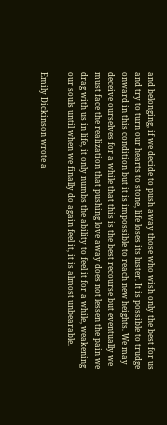and belonging, if we decide to push away those who wish only the best for us and try to turn our hearts to stone, life loses its luster. It is possible to trudge onward in this condition but it is impossible to reach new heights. We may deceive ourselves for a while that this is the best recourse but eventually we must face the realization that pushing love away does not lessen the pain we drag with us in life, it only numbs the ability to feel it for a while, weakening our souls until when we finally do again feel it, it is almost unbearable.

Emily Dickinson wrote a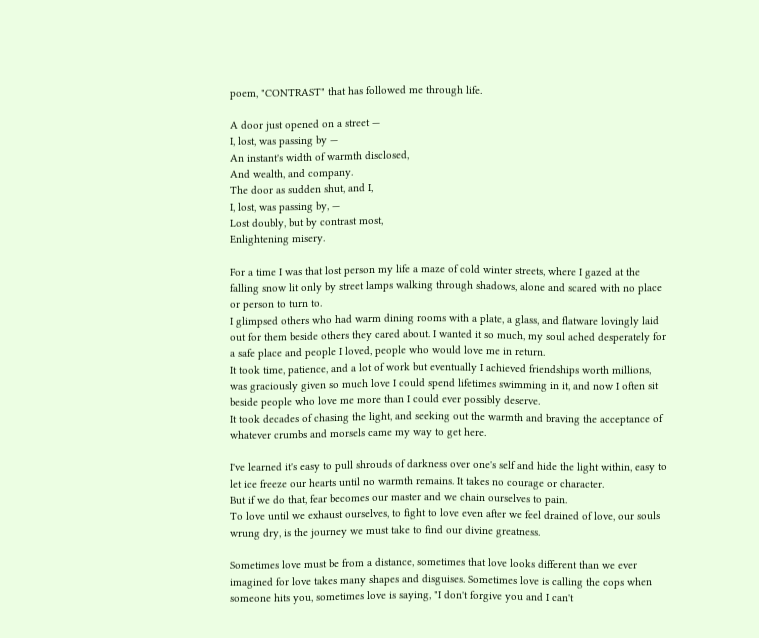poem, "CONTRAST" that has followed me through life.

A door just opened on a street —
I, lost, was passing by —
An instant's width of warmth disclosed,
And wealth, and company.
The door as sudden shut, and I,
I, lost, was passing by, —
Lost doubly, but by contrast most,
Enlightening misery.

For a time I was that lost person my life a maze of cold winter streets, where I gazed at the falling snow lit only by street lamps walking through shadows, alone and scared with no place or person to turn to.
I glimpsed others who had warm dining rooms with a plate, a glass, and flatware lovingly laid out for them beside others they cared about. I wanted it so much, my soul ached desperately for a safe place and people I loved, people who would love me in return.
It took time, patience, and a lot of work but eventually I achieved friendships worth millions, was graciously given so much love I could spend lifetimes swimming in it, and now I often sit beside people who love me more than I could ever possibly deserve.
It took decades of chasing the light, and seeking out the warmth and braving the acceptance of whatever crumbs and morsels came my way to get here.

I've learned it's easy to pull shrouds of darkness over one's self and hide the light within, easy to let ice freeze our hearts until no warmth remains. It takes no courage or character.
But if we do that, fear becomes our master and we chain ourselves to pain.
To love until we exhaust ourselves, to fight to love even after we feel drained of love, our souls wrung dry, is the journey we must take to find our divine greatness.

Sometimes love must be from a distance, sometimes that love looks different than we ever imagined for love takes many shapes and disguises. Sometimes love is calling the cops when someone hits you, sometimes love is saying, "I don't forgive you and I can't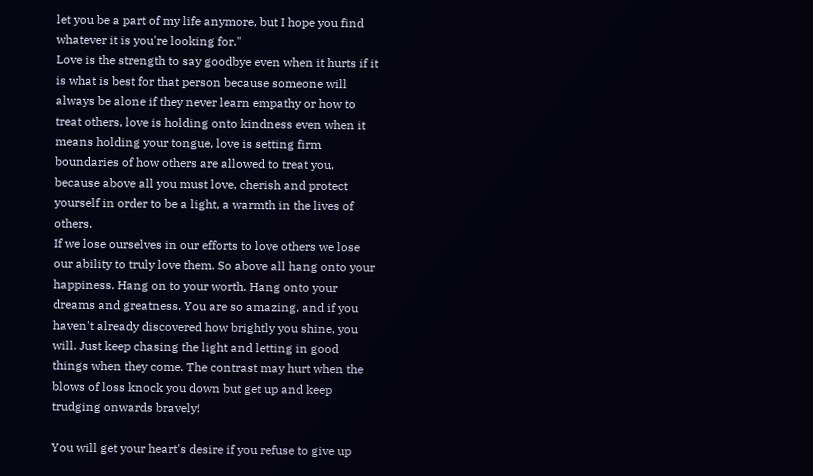let you be a part of my life anymore, but I hope you find whatever it is you're looking for."
Love is the strength to say goodbye even when it hurts if it is what is best for that person because someone will always be alone if they never learn empathy or how to treat others, love is holding onto kindness even when it means holding your tongue, love is setting firm boundaries of how others are allowed to treat you, because above all you must love, cherish and protect yourself in order to be a light, a warmth in the lives of others.
If we lose ourselves in our efforts to love others we lose our ability to truly love them. So above all hang onto your happiness. Hang on to your worth. Hang onto your dreams and greatness. You are so amazing, and if you haven't already discovered how brightly you shine, you will. Just keep chasing the light and letting in good things when they come. The contrast may hurt when the blows of loss knock you down but get up and keep trudging onwards bravely!

You will get your heart's desire if you refuse to give up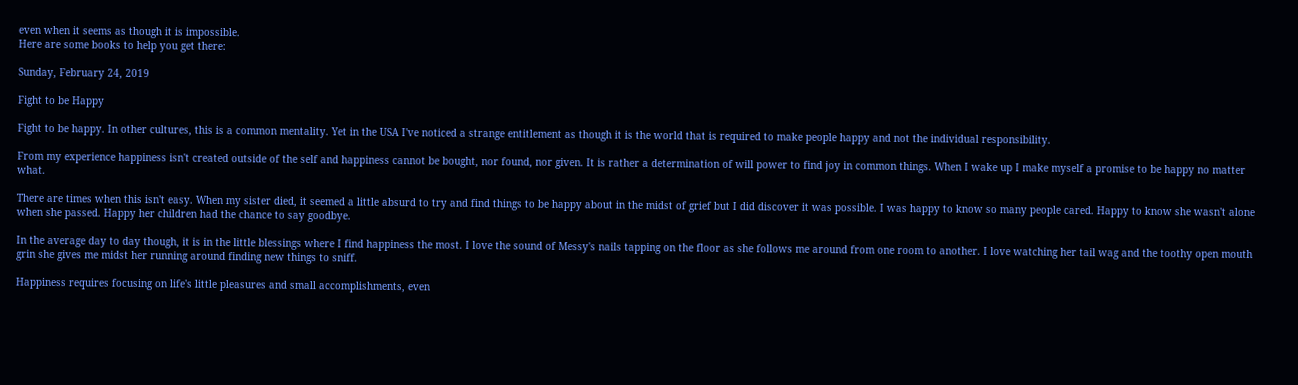even when it seems as though it is impossible.
Here are some books to help you get there:

Sunday, February 24, 2019

Fight to be Happy

Fight to be happy. In other cultures, this is a common mentality. Yet in the USA I've noticed a strange entitlement as though it is the world that is required to make people happy and not the individual responsibility.

From my experience happiness isn't created outside of the self and happiness cannot be bought, nor found, nor given. It is rather a determination of will power to find joy in common things. When I wake up I make myself a promise to be happy no matter what.

There are times when this isn't easy. When my sister died, it seemed a little absurd to try and find things to be happy about in the midst of grief but I did discover it was possible. I was happy to know so many people cared. Happy to know she wasn't alone when she passed. Happy her children had the chance to say goodbye.

In the average day to day though, it is in the little blessings where I find happiness the most. I love the sound of Messy's nails tapping on the floor as she follows me around from one room to another. I love watching her tail wag and the toothy open mouth grin she gives me midst her running around finding new things to sniff.

Happiness requires focusing on life's little pleasures and small accomplishments, even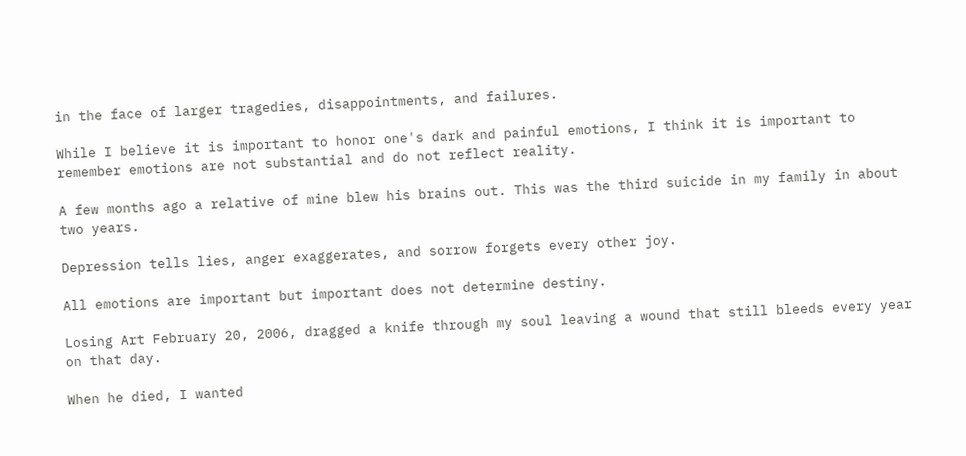in the face of larger tragedies, disappointments, and failures.

While I believe it is important to honor one's dark and painful emotions, I think it is important to remember emotions are not substantial and do not reflect reality.

A few months ago a relative of mine blew his brains out. This was the third suicide in my family in about two years.

Depression tells lies, anger exaggerates, and sorrow forgets every other joy.

All emotions are important but important does not determine destiny.

Losing Art February 20, 2006, dragged a knife through my soul leaving a wound that still bleeds every year on that day.

When he died, I wanted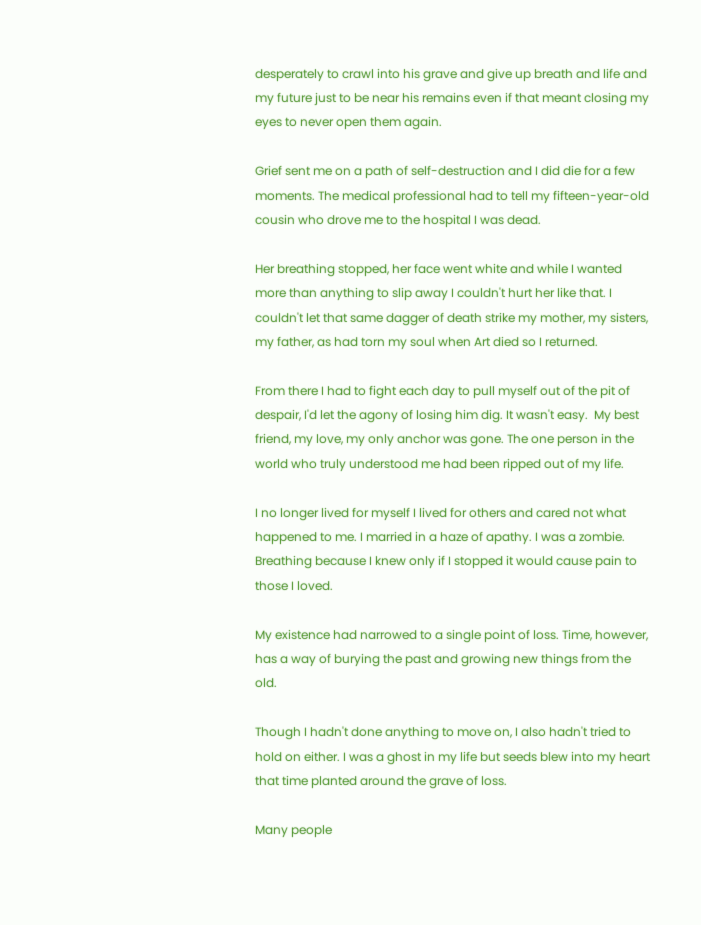desperately to crawl into his grave and give up breath and life and my future just to be near his remains even if that meant closing my eyes to never open them again.

Grief sent me on a path of self-destruction and I did die for a few moments. The medical professional had to tell my fifteen-year-old cousin who drove me to the hospital I was dead.

Her breathing stopped, her face went white and while I wanted more than anything to slip away I couldn't hurt her like that. I couldn't let that same dagger of death strike my mother, my sisters, my father, as had torn my soul when Art died so I returned.

From there I had to fight each day to pull myself out of the pit of despair, I'd let the agony of losing him dig. It wasn't easy.  My best friend, my love, my only anchor was gone. The one person in the world who truly understood me had been ripped out of my life.

I no longer lived for myself I lived for others and cared not what happened to me. I married in a haze of apathy. I was a zombie. Breathing because I knew only if I stopped it would cause pain to those I loved.

My existence had narrowed to a single point of loss. Time, however, has a way of burying the past and growing new things from the old.

Though I hadn't done anything to move on, I also hadn't tried to hold on either. I was a ghost in my life but seeds blew into my heart that time planted around the grave of loss.

Many people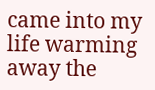came into my life warming away the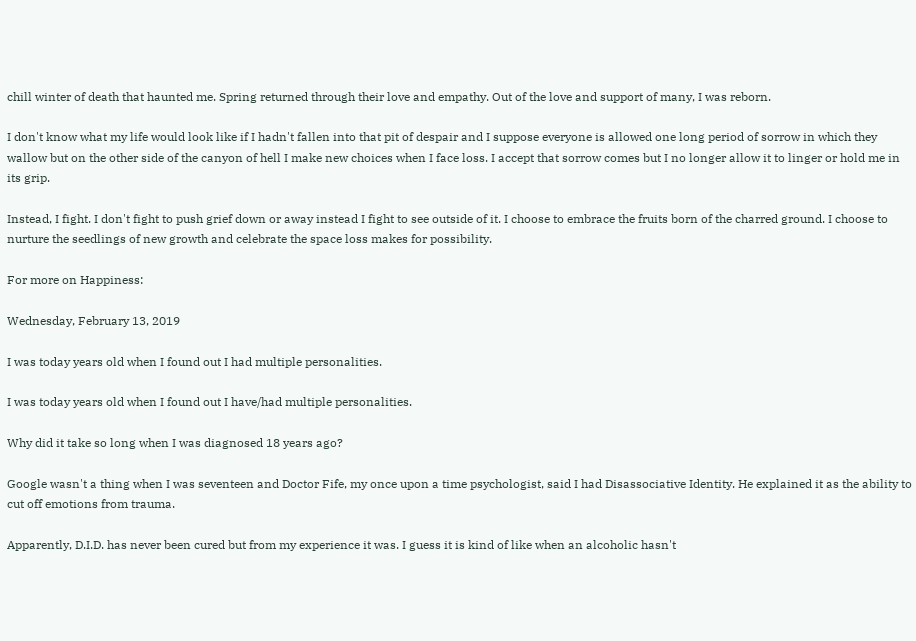chill winter of death that haunted me. Spring returned through their love and empathy. Out of the love and support of many, I was reborn.

I don't know what my life would look like if I hadn't fallen into that pit of despair and I suppose everyone is allowed one long period of sorrow in which they wallow but on the other side of the canyon of hell I make new choices when I face loss. I accept that sorrow comes but I no longer allow it to linger or hold me in its grip.

Instead, I fight. I don't fight to push grief down or away instead I fight to see outside of it. I choose to embrace the fruits born of the charred ground. I choose to nurture the seedlings of new growth and celebrate the space loss makes for possibility.

For more on Happiness:

Wednesday, February 13, 2019

I was today years old when I found out I had multiple personalities.

I was today years old when I found out I have/had multiple personalities.

Why did it take so long when I was diagnosed 18 years ago?

Google wasn't a thing when I was seventeen and Doctor Fife, my once upon a time psychologist, said I had Disassociative Identity. He explained it as the ability to cut off emotions from trauma.

Apparently, D.I.D. has never been cured but from my experience it was. I guess it is kind of like when an alcoholic hasn't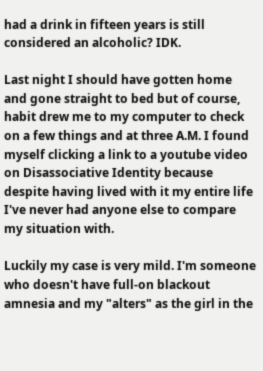had a drink in fifteen years is still considered an alcoholic? IDK.

Last night I should have gotten home and gone straight to bed but of course, habit drew me to my computer to check on a few things and at three A.M. I found myself clicking a link to a youtube video on Disassociative Identity because despite having lived with it my entire life I've never had anyone else to compare my situation with.

Luckily my case is very mild. I'm someone who doesn't have full-on blackout amnesia and my "alters" as the girl in the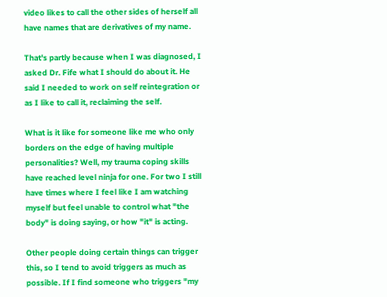video likes to call the other sides of herself all have names that are derivatives of my name.

That's partly because when I was diagnosed, I asked Dr. Fife what I should do about it. He said I needed to work on self reintegration or as I like to call it, reclaiming the self.

What is it like for someone like me who only borders on the edge of having multiple personalities? Well, my trauma coping skills have reached level ninja for one. For two I still have times where I feel like I am watching myself but feel unable to control what "the body" is doing saying, or how "it" is acting.

Other people doing certain things can trigger this, so I tend to avoid triggers as much as possible. If I find someone who triggers "my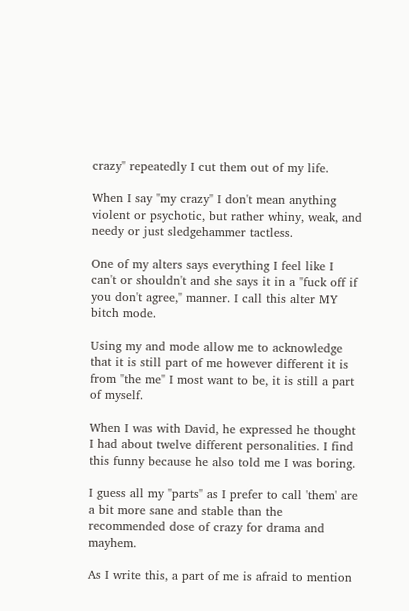crazy" repeatedly I cut them out of my life.

When I say "my crazy" I don't mean anything violent or psychotic, but rather whiny, weak, and needy or just sledgehammer tactless.

One of my alters says everything I feel like I can't or shouldn't and she says it in a "fuck off if you don't agree," manner. I call this alter MY bitch mode.

Using my and mode allow me to acknowledge that it is still part of me however different it is from "the me" I most want to be, it is still a part of myself.

When I was with David, he expressed he thought I had about twelve different personalities. I find this funny because he also told me I was boring.

I guess all my "parts" as I prefer to call 'them' are a bit more sane and stable than the recommended dose of crazy for drama and mayhem.

As I write this, a part of me is afraid to mention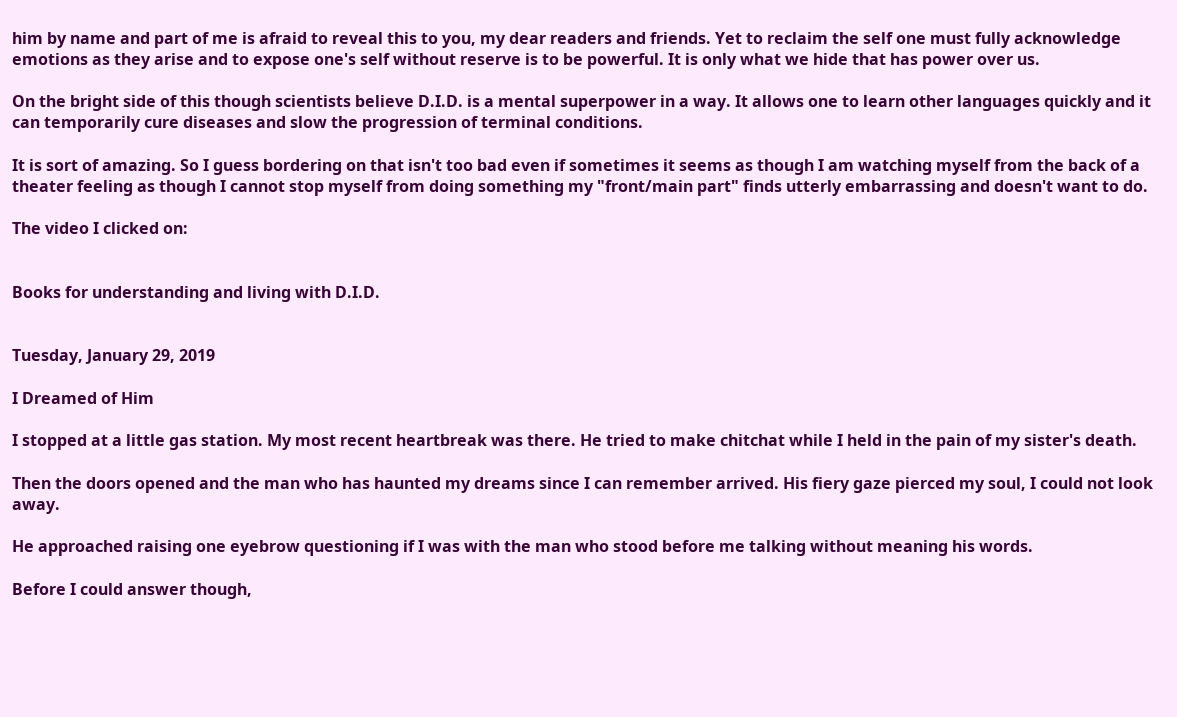him by name and part of me is afraid to reveal this to you, my dear readers and friends. Yet to reclaim the self one must fully acknowledge emotions as they arise and to expose one's self without reserve is to be powerful. It is only what we hide that has power over us.

On the bright side of this though scientists believe D.I.D. is a mental superpower in a way. It allows one to learn other languages quickly and it can temporarily cure diseases and slow the progression of terminal conditions.

It is sort of amazing. So I guess bordering on that isn't too bad even if sometimes it seems as though I am watching myself from the back of a theater feeling as though I cannot stop myself from doing something my "front/main part" finds utterly embarrassing and doesn't want to do.

The video I clicked on:


Books for understanding and living with D.I.D.


Tuesday, January 29, 2019

I Dreamed of Him

I stopped at a little gas station. My most recent heartbreak was there. He tried to make chitchat while I held in the pain of my sister's death.

Then the doors opened and the man who has haunted my dreams since I can remember arrived. His fiery gaze pierced my soul, I could not look away.

He approached raising one eyebrow questioning if I was with the man who stood before me talking without meaning his words.

Before I could answer though,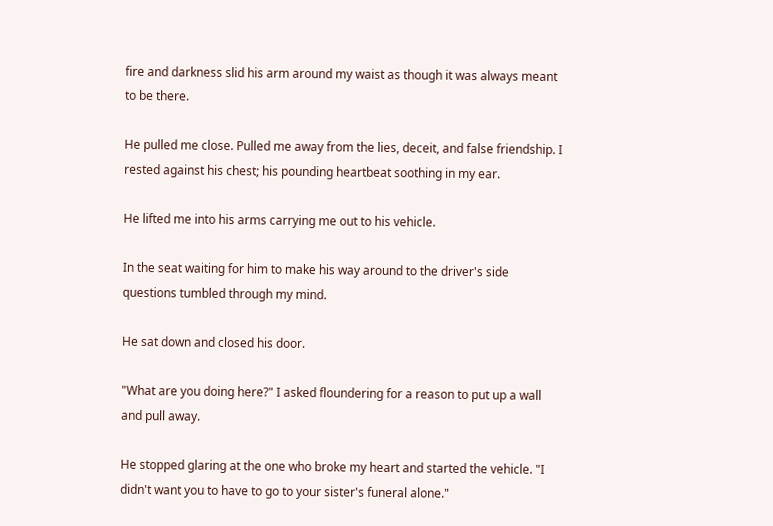fire and darkness slid his arm around my waist as though it was always meant to be there.

He pulled me close. Pulled me away from the lies, deceit, and false friendship. I rested against his chest; his pounding heartbeat soothing in my ear.

He lifted me into his arms carrying me out to his vehicle.

In the seat waiting for him to make his way around to the driver's side questions tumbled through my mind.

He sat down and closed his door.

"What are you doing here?" I asked floundering for a reason to put up a wall and pull away.

He stopped glaring at the one who broke my heart and started the vehicle. "I didn't want you to have to go to your sister's funeral alone."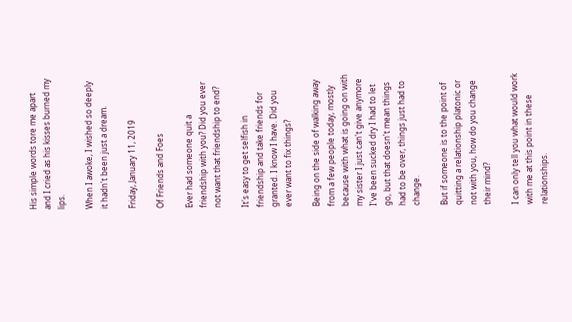His simple words tore me apart and I cried as his kisses burned my lips.

When I awoke, I wished so deeply it hadn't been just a dream.

Friday, January 11, 2019

Of Friends and Foes

Ever had someone quit a friendship with you? Did you ever not want that friendship to end?

It's easy to get selfish in friendship and take friends for granted. I know I have. Did you ever want to fix things?

Being on the side of walking away from a few people today, mostly because with what is going on with my sister I just can't give anymore I've been sucked dry I had to let go, but that doesn't mean things had to be over, things just had to change.

But if someone is to the point of quitting a relationship platonic or not with you, how do you change their mind?

I can only tell you what would work with me at this point in these relationships.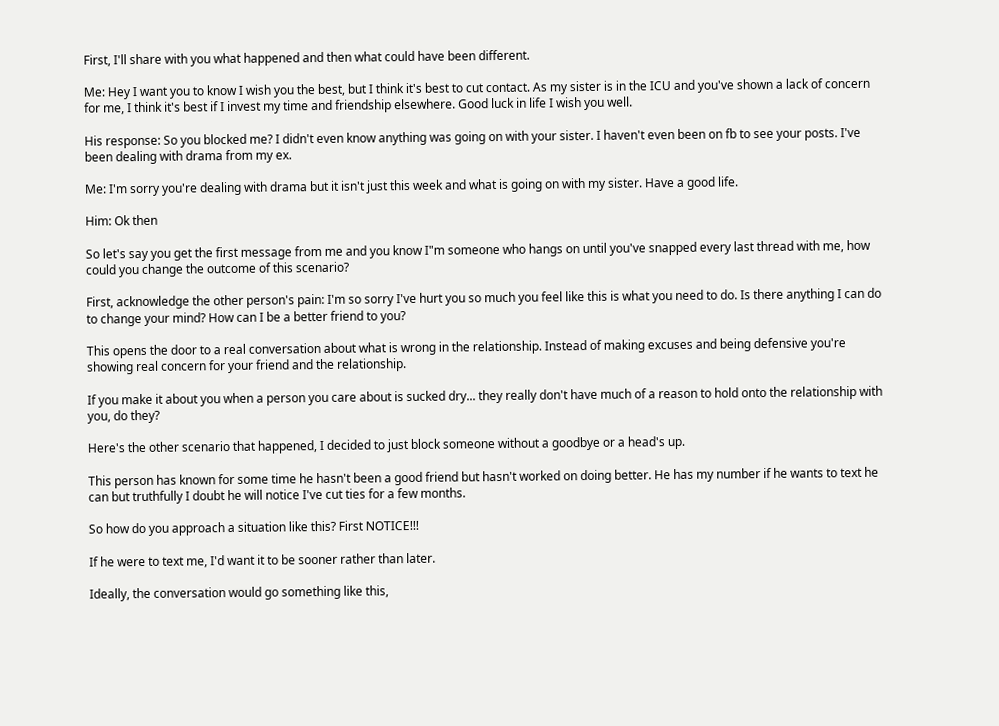First, I'll share with you what happened and then what could have been different.

Me: Hey I want you to know I wish you the best, but I think it's best to cut contact. As my sister is in the ICU and you've shown a lack of concern for me, I think it's best if I invest my time and friendship elsewhere. Good luck in life I wish you well.

His response: So you blocked me? I didn't even know anything was going on with your sister. I haven't even been on fb to see your posts. I've been dealing with drama from my ex.

Me: I'm sorry you're dealing with drama but it isn't just this week and what is going on with my sister. Have a good life.

Him: Ok then

So let's say you get the first message from me and you know I"m someone who hangs on until you've snapped every last thread with me, how could you change the outcome of this scenario?

First, acknowledge the other person's pain: I'm so sorry I've hurt you so much you feel like this is what you need to do. Is there anything I can do to change your mind? How can I be a better friend to you?

This opens the door to a real conversation about what is wrong in the relationship. Instead of making excuses and being defensive you're showing real concern for your friend and the relationship.

If you make it about you when a person you care about is sucked dry... they really don't have much of a reason to hold onto the relationship with you, do they?

Here's the other scenario that happened, I decided to just block someone without a goodbye or a head's up.

This person has known for some time he hasn't been a good friend but hasn't worked on doing better. He has my number if he wants to text he can but truthfully I doubt he will notice I've cut ties for a few months.

So how do you approach a situation like this? First NOTICE!!!

If he were to text me, I'd want it to be sooner rather than later.

Ideally, the conversation would go something like this,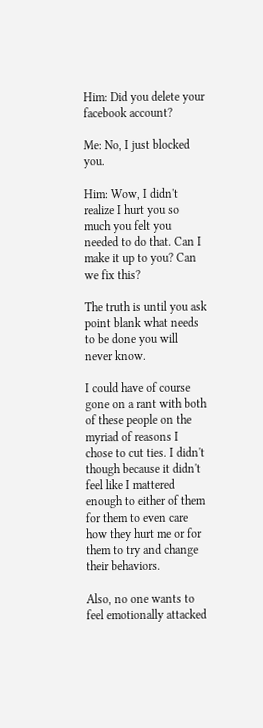Him: Did you delete your facebook account?

Me: No, I just blocked you.

Him: Wow, I didn't realize I hurt you so much you felt you needed to do that. Can I make it up to you? Can we fix this?

The truth is until you ask point blank what needs to be done you will never know.

I could have of course gone on a rant with both of these people on the myriad of reasons I chose to cut ties. I didn't though because it didn't feel like I mattered enough to either of them for them to even care how they hurt me or for them to try and change their behaviors.

Also, no one wants to feel emotionally attacked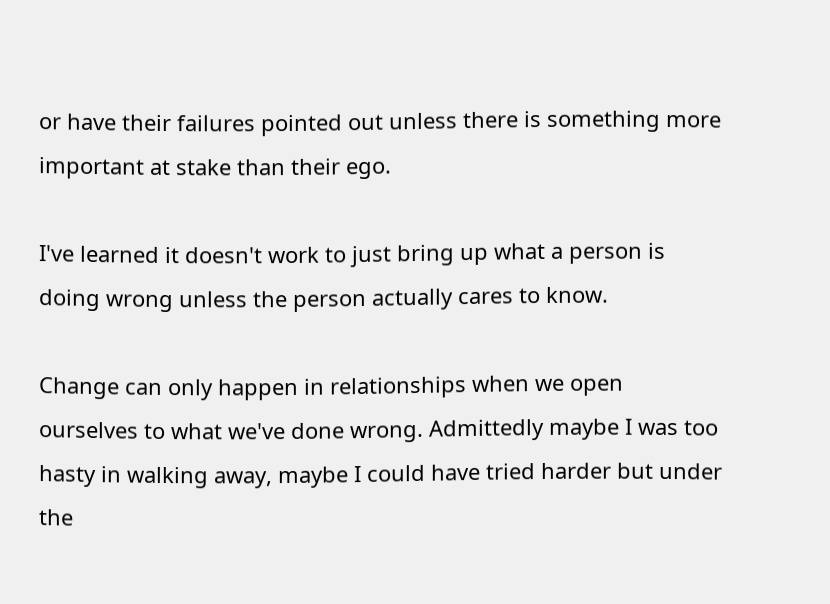or have their failures pointed out unless there is something more important at stake than their ego.

I've learned it doesn't work to just bring up what a person is doing wrong unless the person actually cares to know.

Change can only happen in relationships when we open ourselves to what we've done wrong. Admittedly maybe I was too hasty in walking away, maybe I could have tried harder but under the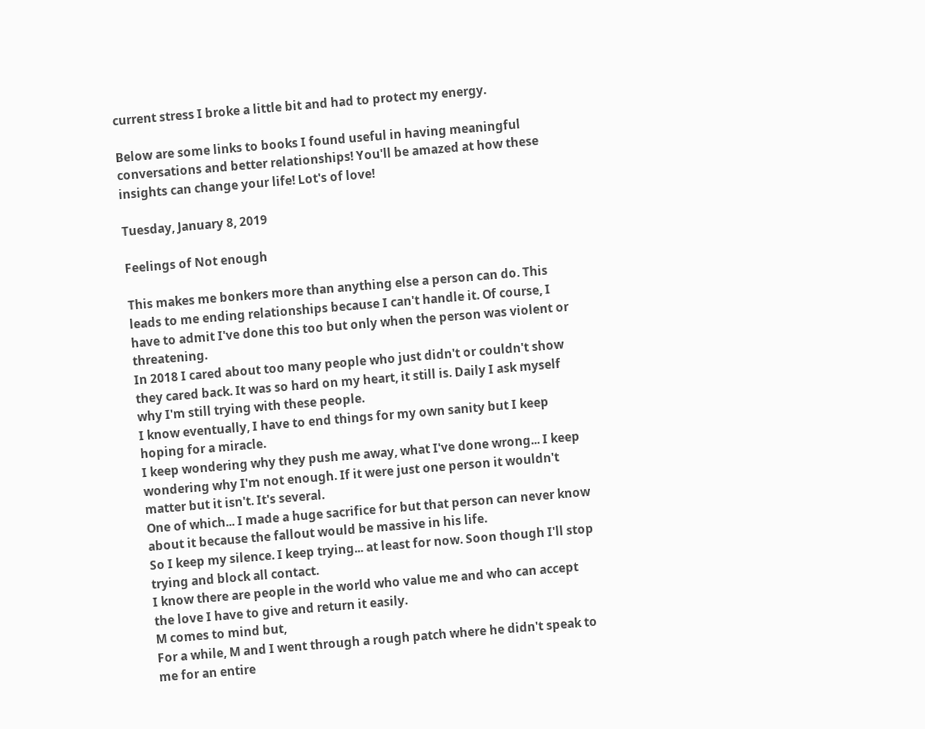current stress I broke a little bit and had to protect my energy.

Below are some links to books I found useful in having meaningful conversations and better relationships! You'll be amazed at how these insights can change your life! Lot's of love!

Tuesday, January 8, 2019

Feelings of Not enough

This makes me bonkers more than anything else a person can do. This leads to me ending relationships because I can't handle it. Of course, I have to admit I've done this too but only when the person was violent or threatening.
In 2018 I cared about too many people who just didn't or couldn't show they cared back. It was so hard on my heart, it still is. Daily I ask myself why I'm still trying with these people.
I know eventually, I have to end things for my own sanity but I keep hoping for a miracle.
I keep wondering why they push me away, what I've done wrong... I keep wondering why I'm not enough. If it were just one person it wouldn't matter but it isn't. It's several.
One of which... I made a huge sacrifice for but that person can never know about it because the fallout would be massive in his life.
So I keep my silence. I keep trying... at least for now. Soon though I'll stop trying and block all contact.
I know there are people in the world who value me and who can accept the love I have to give and return it easily.
M comes to mind but,
For a while, M and I went through a rough patch where he didn't speak to me for an entire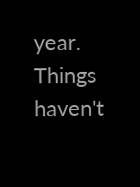year. Things haven't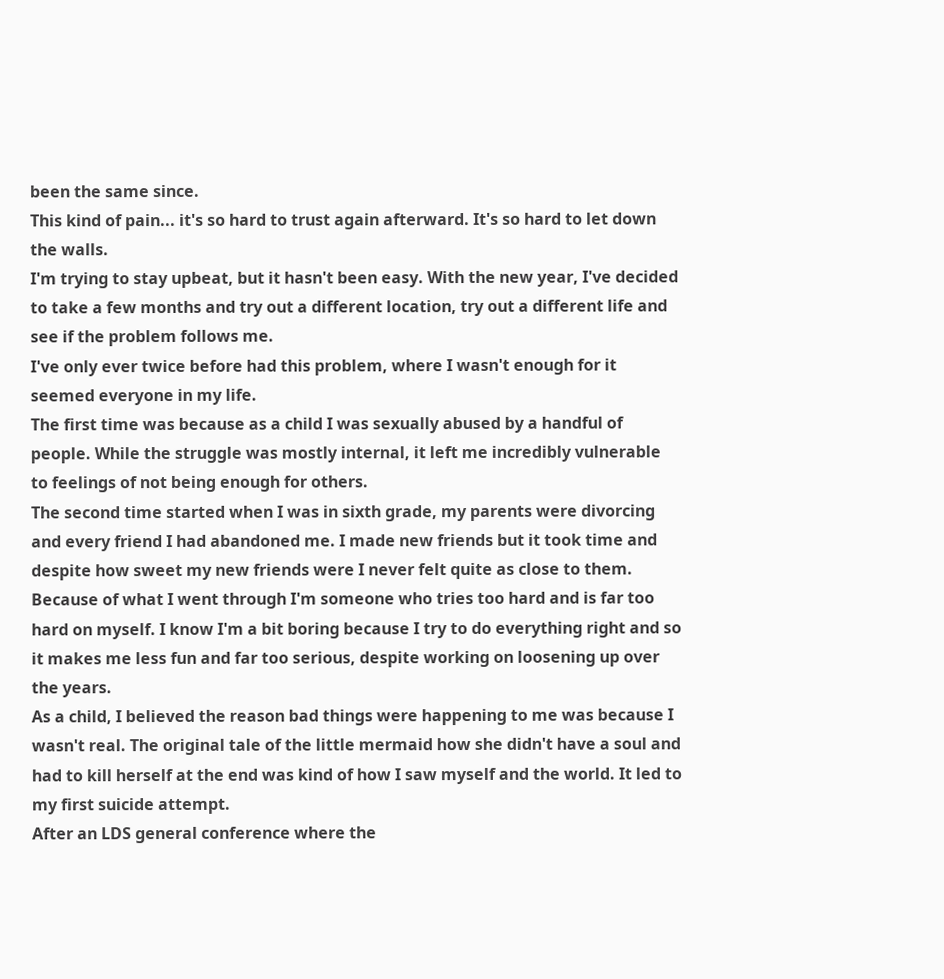been the same since.
This kind of pain... it's so hard to trust again afterward. It's so hard to let down the walls.
I'm trying to stay upbeat, but it hasn't been easy. With the new year, I've decided to take a few months and try out a different location, try out a different life and see if the problem follows me.
I've only ever twice before had this problem, where I wasn't enough for it seemed everyone in my life.
The first time was because as a child I was sexually abused by a handful of people. While the struggle was mostly internal, it left me incredibly vulnerable to feelings of not being enough for others.
The second time started when I was in sixth grade, my parents were divorcing and every friend I had abandoned me. I made new friends but it took time and despite how sweet my new friends were I never felt quite as close to them.
Because of what I went through I'm someone who tries too hard and is far too hard on myself. I know I'm a bit boring because I try to do everything right and so it makes me less fun and far too serious, despite working on loosening up over the years.
As a child, I believed the reason bad things were happening to me was because I wasn't real. The original tale of the little mermaid how she didn't have a soul and had to kill herself at the end was kind of how I saw myself and the world. It led to my first suicide attempt.
After an LDS general conference where the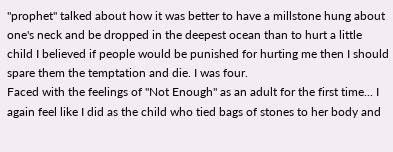"prophet" talked about how it was better to have a millstone hung about one's neck and be dropped in the deepest ocean than to hurt a little child I believed if people would be punished for hurting me then I should spare them the temptation and die. I was four.
Faced with the feelings of "Not Enough" as an adult for the first time... I again feel like I did as the child who tied bags of stones to her body and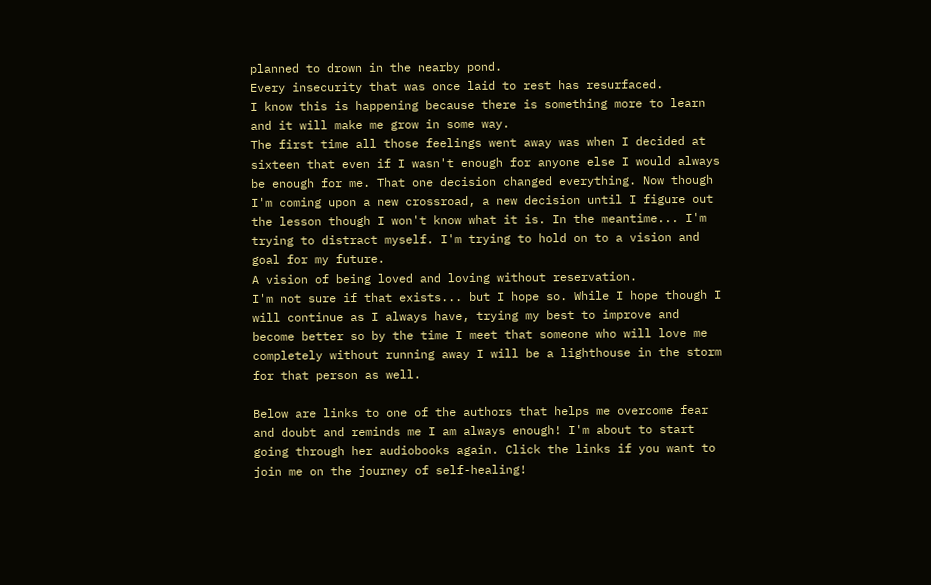planned to drown in the nearby pond.
Every insecurity that was once laid to rest has resurfaced.
I know this is happening because there is something more to learn and it will make me grow in some way.
The first time all those feelings went away was when I decided at sixteen that even if I wasn't enough for anyone else I would always be enough for me. That one decision changed everything. Now though I'm coming upon a new crossroad, a new decision until I figure out the lesson though I won't know what it is. In the meantime... I'm trying to distract myself. I'm trying to hold on to a vision and goal for my future.
A vision of being loved and loving without reservation.
I'm not sure if that exists... but I hope so. While I hope though I will continue as I always have, trying my best to improve and become better so by the time I meet that someone who will love me completely without running away I will be a lighthouse in the storm for that person as well.

Below are links to one of the authors that helps me overcome fear and doubt and reminds me I am always enough! I'm about to start going through her audiobooks again. Click the links if you want to join me on the journey of self-healing!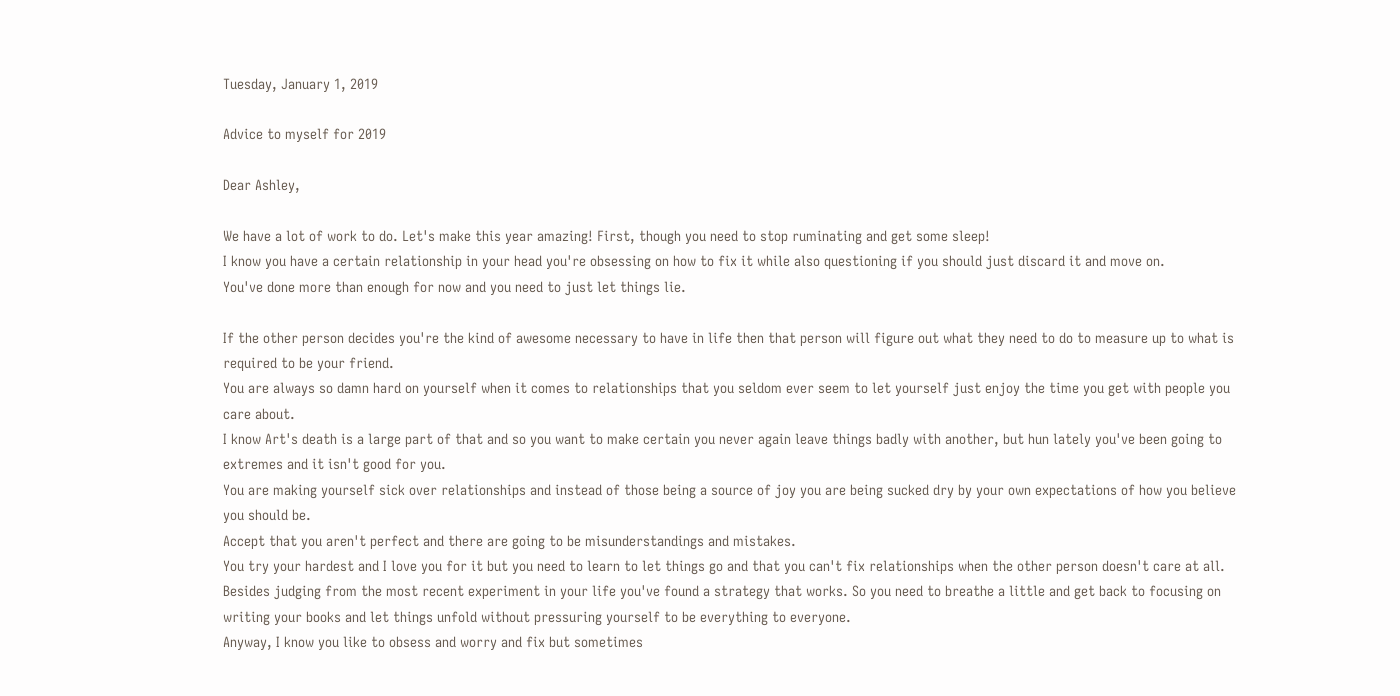Tuesday, January 1, 2019

Advice to myself for 2019

Dear Ashley,

We have a lot of work to do. Let's make this year amazing! First, though you need to stop ruminating and get some sleep!
I know you have a certain relationship in your head you're obsessing on how to fix it while also questioning if you should just discard it and move on.
You've done more than enough for now and you need to just let things lie.

If the other person decides you're the kind of awesome necessary to have in life then that person will figure out what they need to do to measure up to what is required to be your friend.
You are always so damn hard on yourself when it comes to relationships that you seldom ever seem to let yourself just enjoy the time you get with people you care about.
I know Art's death is a large part of that and so you want to make certain you never again leave things badly with another, but hun lately you've been going to extremes and it isn't good for you.
You are making yourself sick over relationships and instead of those being a source of joy you are being sucked dry by your own expectations of how you believe you should be.
Accept that you aren't perfect and there are going to be misunderstandings and mistakes.
You try your hardest and I love you for it but you need to learn to let things go and that you can't fix relationships when the other person doesn't care at all.
Besides judging from the most recent experiment in your life you've found a strategy that works. So you need to breathe a little and get back to focusing on writing your books and let things unfold without pressuring yourself to be everything to everyone.
Anyway, I know you like to obsess and worry and fix but sometimes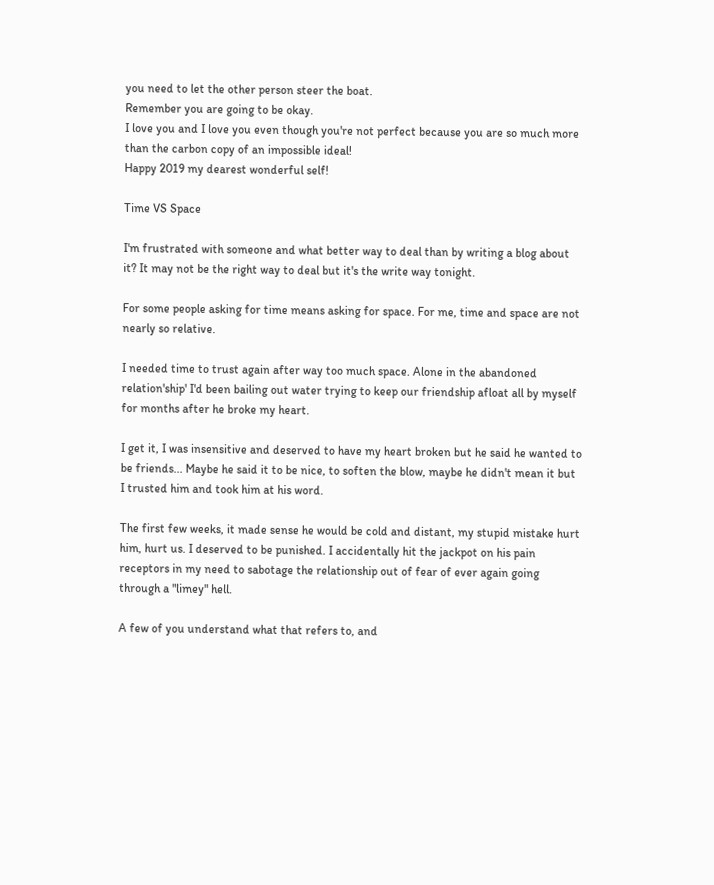you need to let the other person steer the boat.
Remember you are going to be okay.
I love you and I love you even though you're not perfect because you are so much more than the carbon copy of an impossible ideal!
Happy 2019 my dearest wonderful self!

Time VS Space

I'm frustrated with someone and what better way to deal than by writing a blog about it? It may not be the right way to deal but it's the write way tonight.

For some people asking for time means asking for space. For me, time and space are not nearly so relative.

I needed time to trust again after way too much space. Alone in the abandoned relation'ship' I'd been bailing out water trying to keep our friendship afloat all by myself for months after he broke my heart.

I get it, I was insensitive and deserved to have my heart broken but he said he wanted to be friends... Maybe he said it to be nice, to soften the blow, maybe he didn't mean it but I trusted him and took him at his word.

The first few weeks, it made sense he would be cold and distant, my stupid mistake hurt him, hurt us. I deserved to be punished. I accidentally hit the jackpot on his pain receptors in my need to sabotage the relationship out of fear of ever again going through a "limey" hell.

A few of you understand what that refers to, and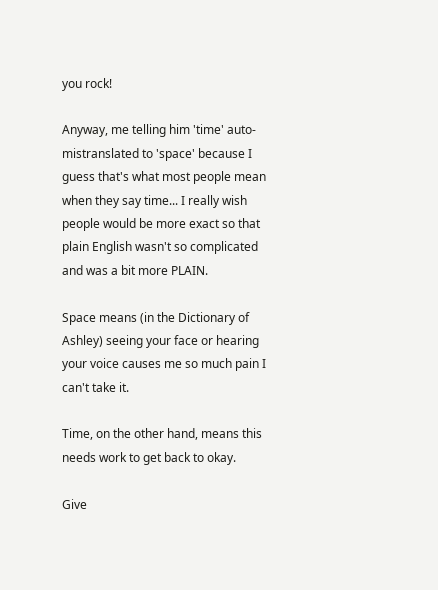you rock!

Anyway, me telling him 'time' auto-mistranslated to 'space' because I guess that's what most people mean when they say time... I really wish people would be more exact so that plain English wasn't so complicated and was a bit more PLAIN.

Space means (in the Dictionary of Ashley) seeing your face or hearing your voice causes me so much pain I can't take it.

Time, on the other hand, means this needs work to get back to okay.

Give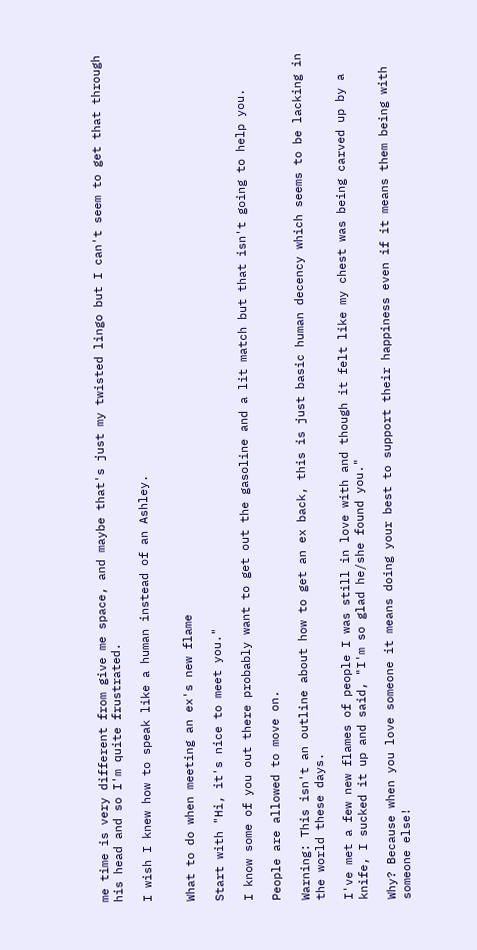me time is very different from give me space, and maybe that's just my twisted lingo but I can't seem to get that through his head and so I'm quite frustrated.

I wish I knew how to speak like a human instead of an Ashley.


What to do when meeting an ex's new flame

Start with "Hi, it's nice to meet you."

I know some of you out there probably want to get out the gasoline and a lit match but that isn't going to help you.

People are allowed to move on.

Warning: This isn't an outline about how to get an ex back, this is just basic human decency which seems to be lacking in the world these days.

I've met a few new flames of people I was still in love with and though it felt like my chest was being carved up by a knife, I sucked it up and said, "I'm so glad he/she found you."

Why? Because when you love someone it means doing your best to support their happiness even if it means them being with someone else!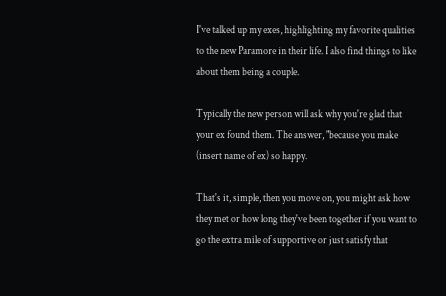I've talked up my exes, highlighting my favorite qualities to the new Paramore in their life. I also find things to like about them being a couple.

Typically the new person will ask why you're glad that your ex found them. The answer, "because you make (insert name of ex) so happy.

That's it, simple, then you move on, you might ask how they met or how long they've been together if you want to go the extra mile of supportive or just satisfy that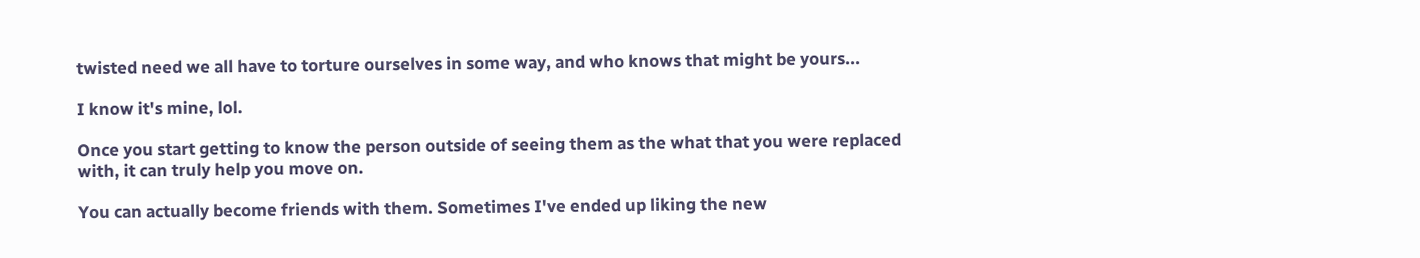twisted need we all have to torture ourselves in some way, and who knows that might be yours...

I know it's mine, lol.

Once you start getting to know the person outside of seeing them as the what that you were replaced with, it can truly help you move on.

You can actually become friends with them. Sometimes I've ended up liking the new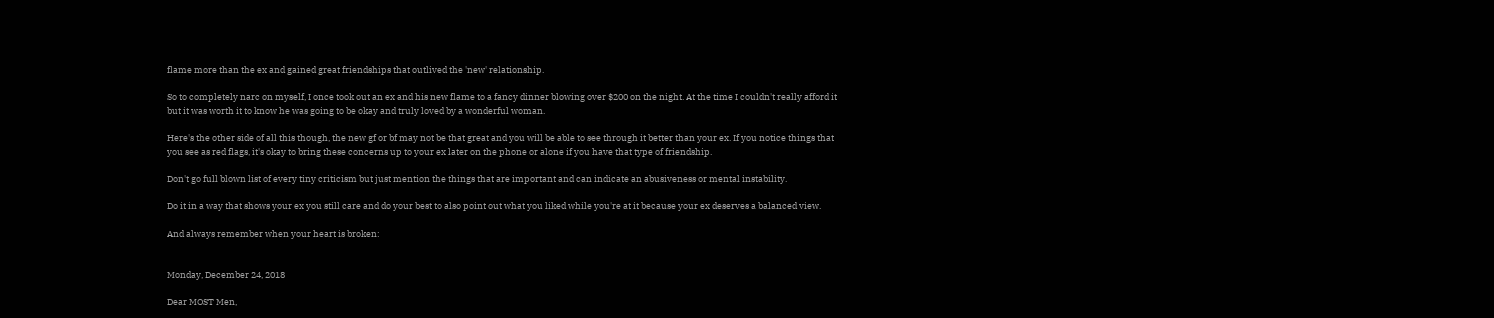flame more than the ex and gained great friendships that outlived the 'new' relationship.

So to completely narc on myself, I once took out an ex and his new flame to a fancy dinner blowing over $200 on the night. At the time I couldn't really afford it but it was worth it to know he was going to be okay and truly loved by a wonderful woman.

Here's the other side of all this though, the new gf or bf may not be that great and you will be able to see through it better than your ex. If you notice things that you see as red flags, it's okay to bring these concerns up to your ex later on the phone or alone if you have that type of friendship.

Don't go full blown list of every tiny criticism but just mention the things that are important and can indicate an abusiveness or mental instability.

Do it in a way that shows your ex you still care and do your best to also point out what you liked while you're at it because your ex deserves a balanced view.

And always remember when your heart is broken:


Monday, December 24, 2018

Dear MOST Men,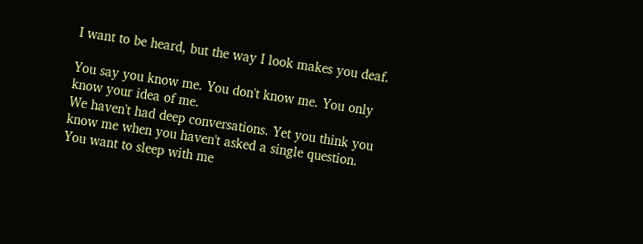I want to be heard, but the way I look makes you deaf.

You say you know me. You don't know me. You only know your idea of me.
We haven't had deep conversations. Yet you think you know me when you haven't asked a single question.
You want to sleep with me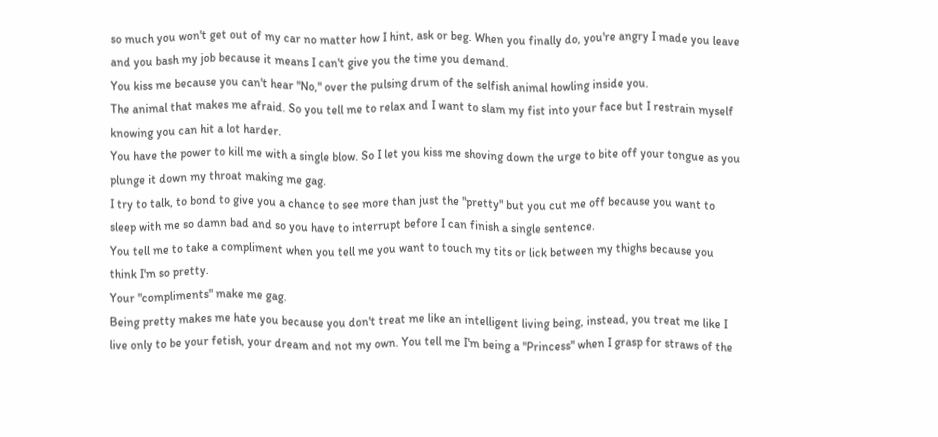so much you won't get out of my car no matter how I hint, ask or beg. When you finally do, you're angry I made you leave and you bash my job because it means I can't give you the time you demand.
You kiss me because you can't hear "No," over the pulsing drum of the selfish animal howling inside you.
The animal that makes me afraid. So you tell me to relax and I want to slam my fist into your face but I restrain myself knowing you can hit a lot harder.
You have the power to kill me with a single blow. So I let you kiss me shoving down the urge to bite off your tongue as you plunge it down my throat making me gag.
I try to talk, to bond to give you a chance to see more than just the "pretty" but you cut me off because you want to sleep with me so damn bad and so you have to interrupt before I can finish a single sentence.
You tell me to take a compliment when you tell me you want to touch my tits or lick between my thighs because you think I'm so pretty.
Your "compliments" make me gag.
Being pretty makes me hate you because you don't treat me like an intelligent living being, instead, you treat me like I live only to be your fetish, your dream and not my own. You tell me I'm being a "Princess" when I grasp for straws of the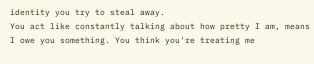identity you try to steal away.
You act like constantly talking about how pretty I am, means I owe you something. You think you're treating me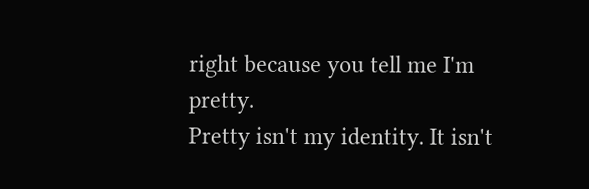right because you tell me I'm pretty.
Pretty isn't my identity. It isn't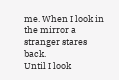me. When I look in the mirror a stranger stares back.
Until I look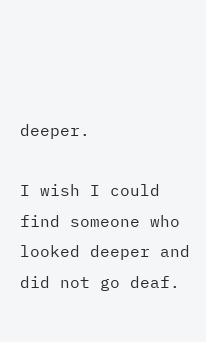deeper.

I wish I could find someone who looked deeper and did not go deaf.